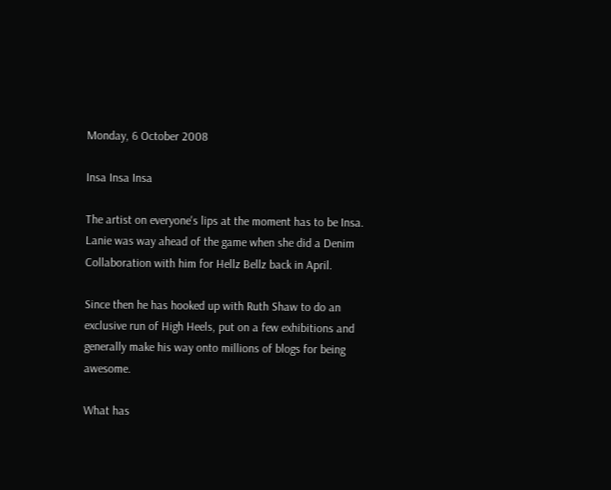Monday, 6 October 2008

Insa Insa Insa

The artist on everyone's lips at the moment has to be Insa. Lanie was way ahead of the game when she did a Denim Collaboration with him for Hellz Bellz back in April.

Since then he has hooked up with Ruth Shaw to do an exclusive run of High Heels, put on a few exhibitions and generally make his way onto millions of blogs for being awesome.

What has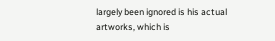largely been ignored is his actual artworks, which is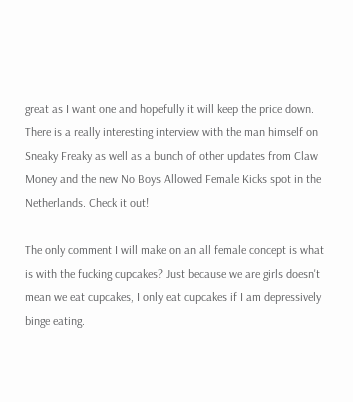great as I want one and hopefully it will keep the price down. There is a really interesting interview with the man himself on Sneaky Freaky as well as a bunch of other updates from Claw Money and the new No Boys Allowed Female Kicks spot in the Netherlands. Check it out!

The only comment I will make on an all female concept is what is with the fucking cupcakes? Just because we are girls doesn't mean we eat cupcakes, I only eat cupcakes if I am depressively binge eating.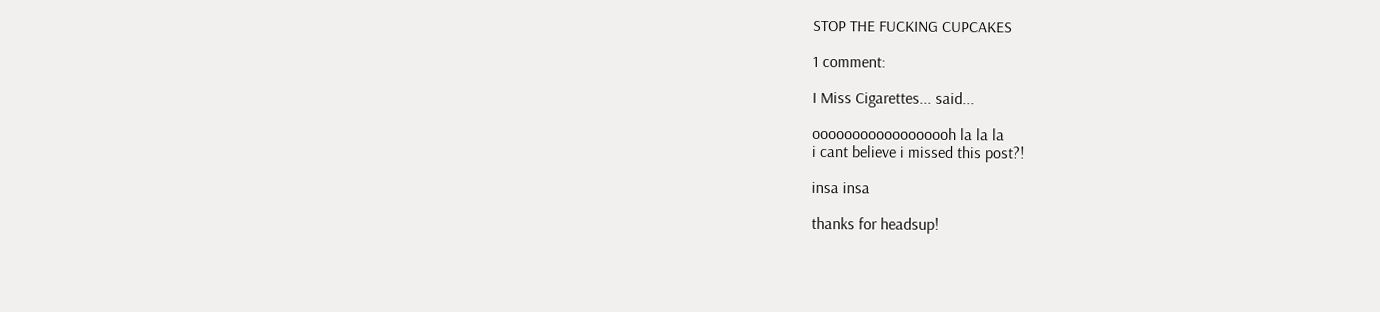STOP THE FUCKING CUPCAKES

1 comment:

I Miss Cigarettes... said...

oooooooooooooooooh la la la
i cant believe i missed this post?!

insa insa

thanks for headsup!